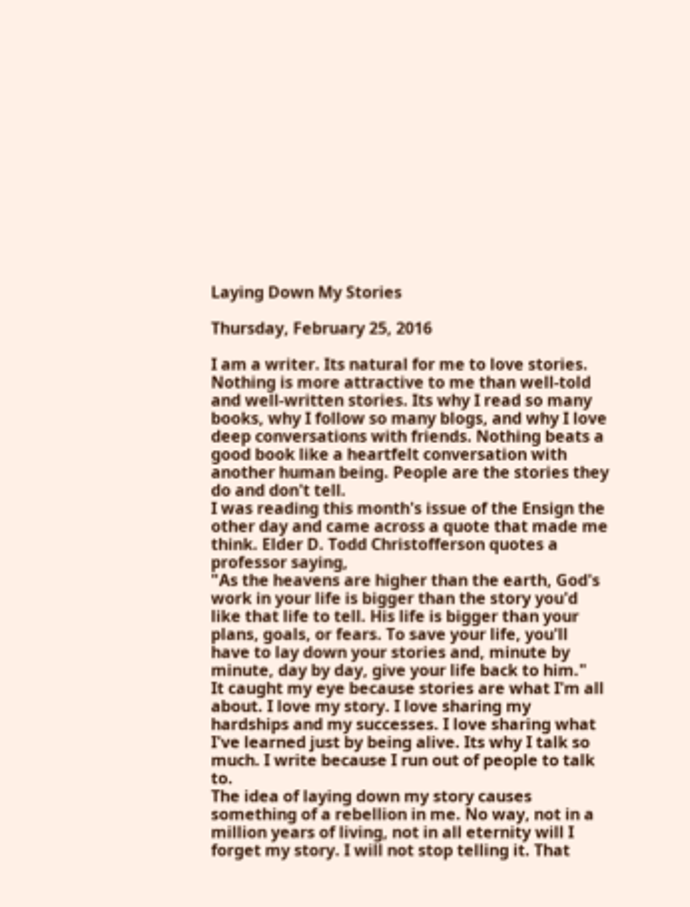Laying Down My Stories

Thursday, February 25, 2016

I am a writer. Its natural for me to love stories. Nothing is more attractive to me than well-told and well-written stories. Its why I read so many books, why I follow so many blogs, and why I love deep conversations with friends. Nothing beats a good book like a heartfelt conversation with another human being. People are the stories they do and don't tell.
I was reading this month's issue of the Ensign the other day and came across a quote that made me think. Elder D. Todd Christofferson quotes a professor saying,
"As the heavens are higher than the earth, God's work in your life is bigger than the story you'd like that life to tell. His life is bigger than your plans, goals, or fears. To save your life, you'll have to lay down your stories and, minute by minute, day by day, give your life back to him."
It caught my eye because stories are what I'm all about. I love my story. I love sharing my hardships and my successes. I love sharing what I've learned just by being alive. Its why I talk so much. I write because I run out of people to talk to.
The idea of laying down my story causes something of a rebellion in me. No way, not in a million years of living, not in all eternity will I forget my story. I will not stop telling it. That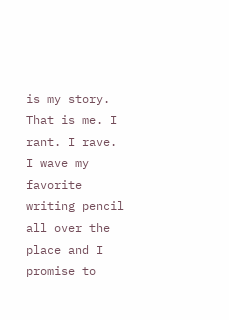is my story. That is me. I rant. I rave. I wave my favorite writing pencil all over the place and I promise to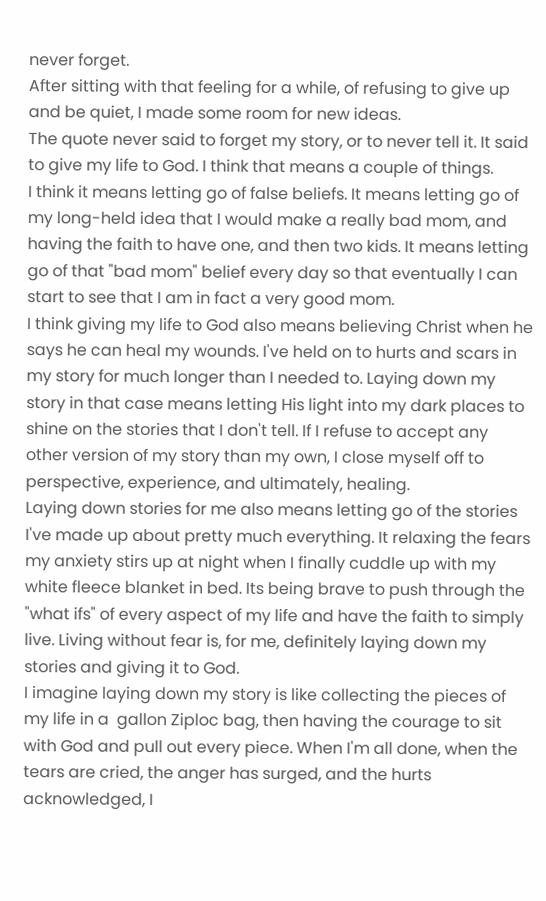never forget.
After sitting with that feeling for a while, of refusing to give up and be quiet, I made some room for new ideas.
The quote never said to forget my story, or to never tell it. It said to give my life to God. I think that means a couple of things.
I think it means letting go of false beliefs. It means letting go of my long-held idea that I would make a really bad mom, and having the faith to have one, and then two kids. It means letting go of that "bad mom" belief every day so that eventually I can start to see that I am in fact a very good mom.
I think giving my life to God also means believing Christ when he says he can heal my wounds. I've held on to hurts and scars in my story for much longer than I needed to. Laying down my story in that case means letting His light into my dark places to shine on the stories that I don't tell. If I refuse to accept any other version of my story than my own, I close myself off to perspective, experience, and ultimately, healing.
Laying down stories for me also means letting go of the stories I've made up about pretty much everything. It relaxing the fears my anxiety stirs up at night when I finally cuddle up with my white fleece blanket in bed. Its being brave to push through the "what ifs" of every aspect of my life and have the faith to simply live. Living without fear is, for me, definitely laying down my stories and giving it to God.
I imagine laying down my story is like collecting the pieces of my life in a  gallon Ziploc bag, then having the courage to sit with God and pull out every piece. When I'm all done, when the tears are cried, the anger has surged, and the hurts acknowledged, I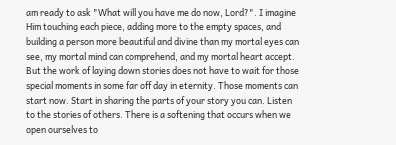am ready to ask "What will you have me do now, Lord?". I imagine Him touching each piece, adding more to the empty spaces, and building a person more beautiful and divine than my mortal eyes can see, my mortal mind can comprehend, and my mortal heart accept.
But the work of laying down stories does not have to wait for those special moments in some far off day in eternity. Those moments can start now. Start in sharing the parts of your story you can. Listen to the stories of others. There is a softening that occurs when we open ourselves to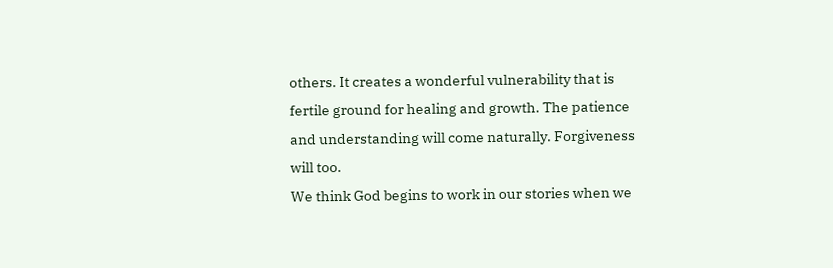others. It creates a wonderful vulnerability that is fertile ground for healing and growth. The patience and understanding will come naturally. Forgiveness will too.
We think God begins to work in our stories when we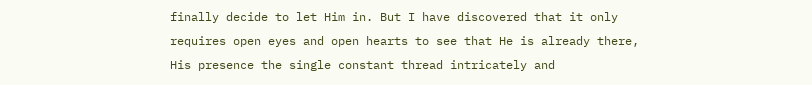finally decide to let Him in. But I have discovered that it only requires open eyes and open hearts to see that He is already there, His presence the single constant thread intricately and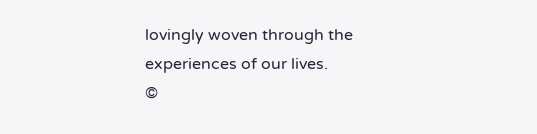lovingly woven through the experiences of our lives.
©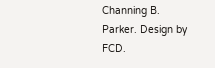Channing B. Parker. Design by FCD.